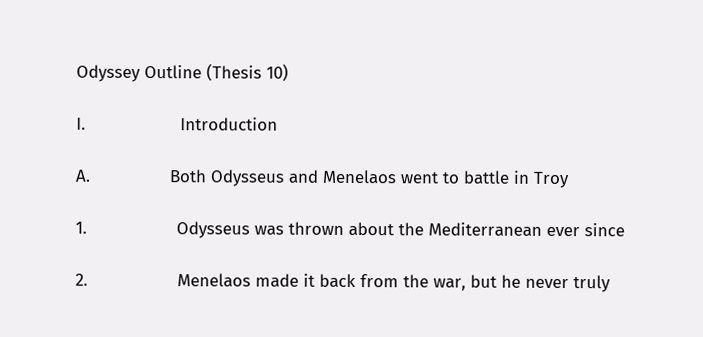Odyssey Outline (Thesis 10)

I.                   Introduction

A.                Both Odysseus and Menelaos went to battle in Troy

1.                  Odysseus was thrown about the Mediterranean ever since

2.                  Menelaos made it back from the war, but he never truly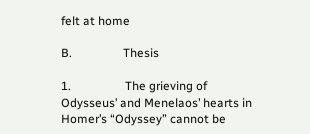felt at home

B.                 Thesis

1.                  The grieving of Odysseus’ and Menelaos’ hearts in Homer’s “Odyssey” cannot be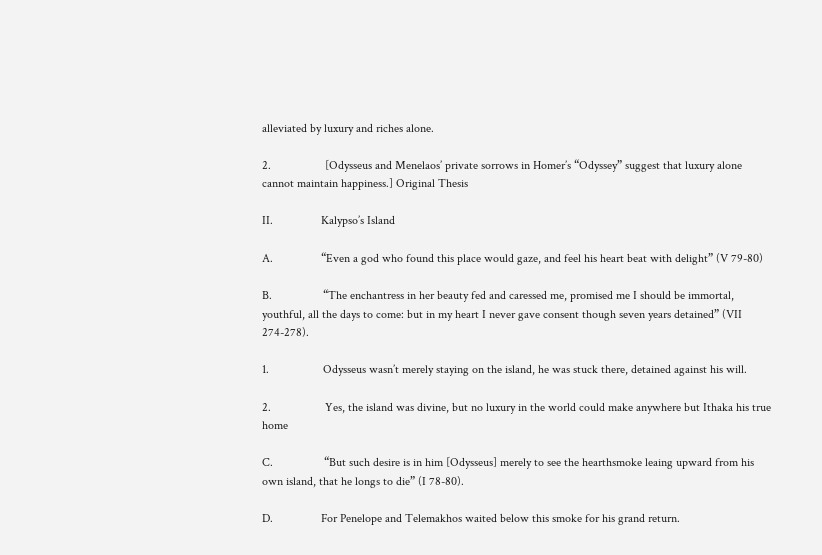alleviated by luxury and riches alone.

2.                  [Odysseus and Menelaos’ private sorrows in Homer’s “Odyssey” suggest that luxury alone cannot maintain happiness.] Original Thesis

II.                Kalypso’s Island

A.                “Even a god who found this place would gaze, and feel his heart beat with delight” (V 79-80)

B.                 “The enchantress in her beauty fed and caressed me, promised me I should be immortal, youthful, all the days to come: but in my heart I never gave consent though seven years detained” (VII 274-278).

1.                  Odysseus wasn’t merely staying on the island, he was stuck there, detained against his will.

2.                  Yes, the island was divine, but no luxury in the world could make anywhere but Ithaka his true home

C.                 “But such desire is in him [Odysseus] merely to see the hearthsmoke leaing upward from his own island, that he longs to die” (I 78-80).

D.                For Penelope and Telemakhos waited below this smoke for his grand return.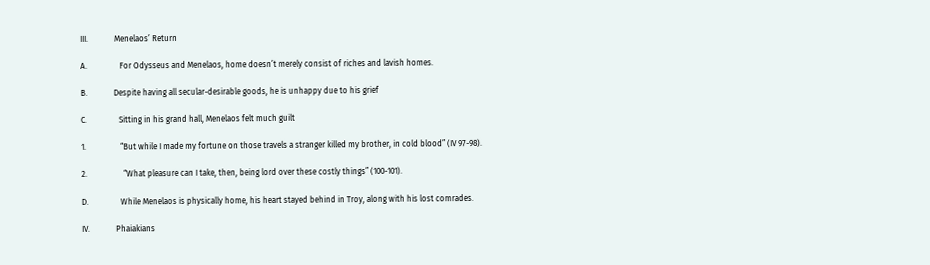III.             Menelaos’ Return

A.                For Odysseus and Menelaos, home doesn’t merely consist of riches and lavish homes.

B.             Despite having all secular-desirable goods, he is unhappy due to his grief

C.                Sitting in his grand hall, Menelaos felt much guilt

1.                 “But while I made my fortune on those travels a stranger killed my brother, in cold blood” (IV 97-98).

2.                  “What pleasure can I take, then, being lord over these costly things” (100-101).

D.                While Menelaos is physically home, his heart stayed behind in Troy, along with his lost comrades.

IV.             Phaiakians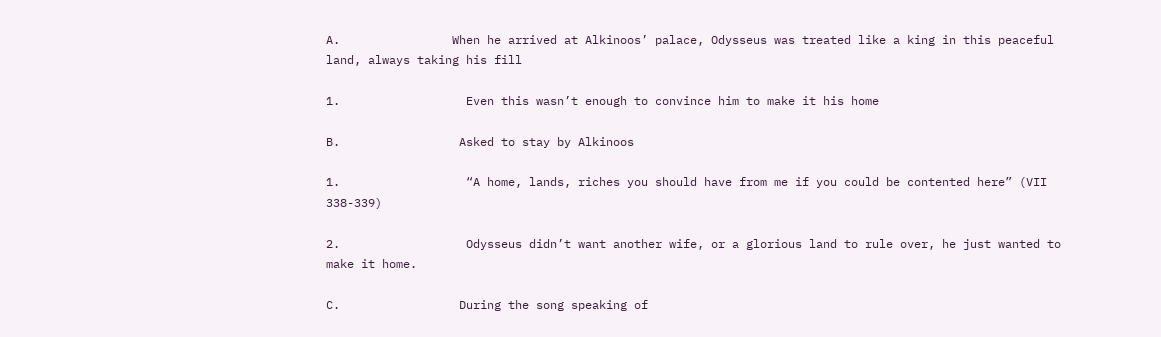A.                When he arrived at Alkinoos’ palace, Odysseus was treated like a king in this peaceful land, always taking his fill

1.                  Even this wasn’t enough to convince him to make it his home

B.                 Asked to stay by Alkinoos

1.                  “A home, lands, riches you should have from me if you could be contented here” (VII 338-339)

2.                  Odysseus didn’t want another wife, or a glorious land to rule over, he just wanted to make it home.

C.                 During the song speaking of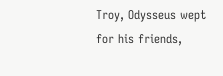Troy, Odysseus wept for his friends,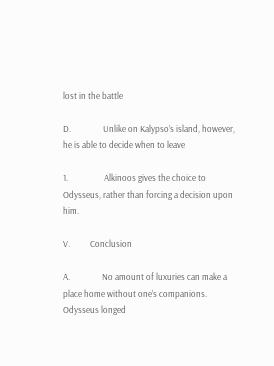lost in the battle

D.                Unlike on Kalypso’s island, however, he is able to decide when to leave

1.                  Alkinoos gives the choice to Odysseus, rather than forcing a decision upon him.

V.          Conclusion

A.                No amount of luxuries can make a place home without one’s companions.  Odysseus longed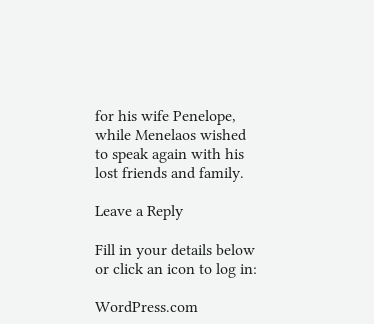for his wife Penelope, while Menelaos wished to speak again with his lost friends and family.

Leave a Reply

Fill in your details below or click an icon to log in:

WordPress.com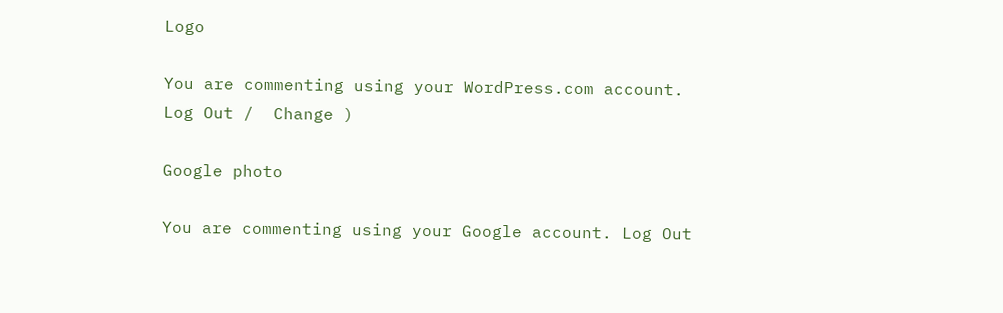Logo

You are commenting using your WordPress.com account. Log Out /  Change )

Google photo

You are commenting using your Google account. Log Out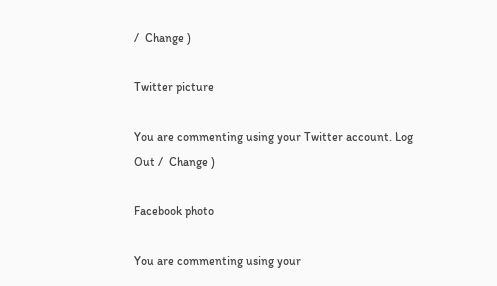/  Change )

Twitter picture

You are commenting using your Twitter account. Log Out /  Change )

Facebook photo

You are commenting using your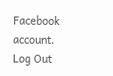Facebook account. Log Out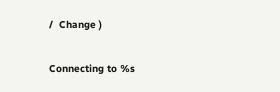/  Change )

Connecting to %s